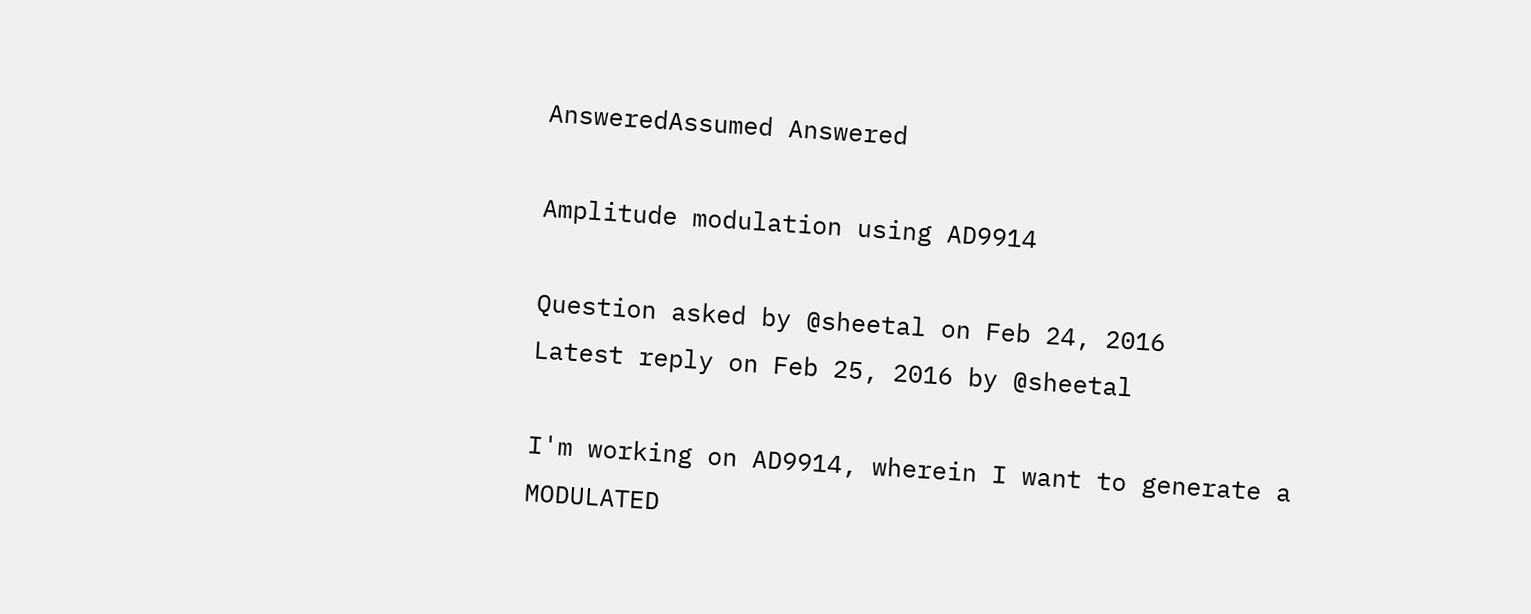AnsweredAssumed Answered

Amplitude modulation using AD9914

Question asked by @sheetal on Feb 24, 2016
Latest reply on Feb 25, 2016 by @sheetal

I'm working on AD9914, wherein I want to generate a MODULATED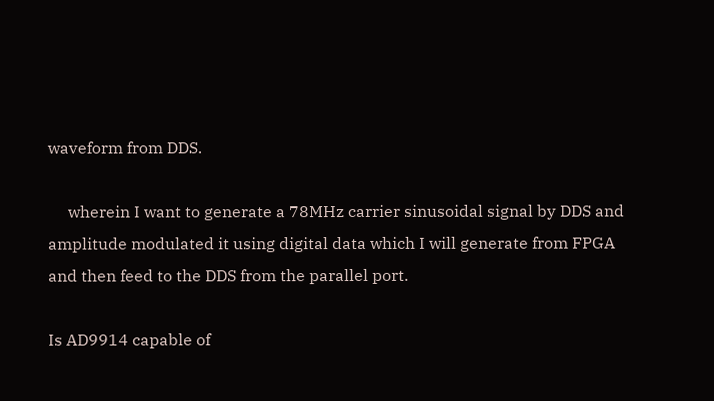waveform from DDS.

     wherein I want to generate a 78MHz carrier sinusoidal signal by DDS and amplitude modulated it using digital data which I will generate from FPGA and then feed to the DDS from the parallel port.

Is AD9914 capable of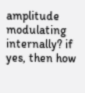amplitude modulating internally? if yes, then how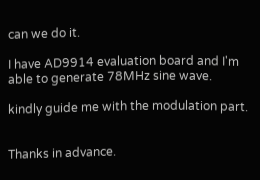can we do it.

I have AD9914 evaluation board and I'm able to generate 78MHz sine wave.

kindly guide me with the modulation part.


Thanks in advance.